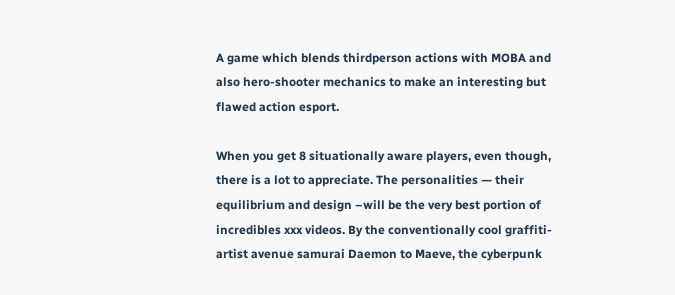A game which blends thirdperson actions with MOBA and also hero-shooter mechanics to make an interesting but flawed action esport.

When you get 8 situationally aware players, even though, there is a lot to appreciate. The personalities — their equilibrium and design –will be the very best portion of incredibles xxx videos. By the conventionally cool graffiti-artist avenue samurai Daemon to Maeve, the cyberpunk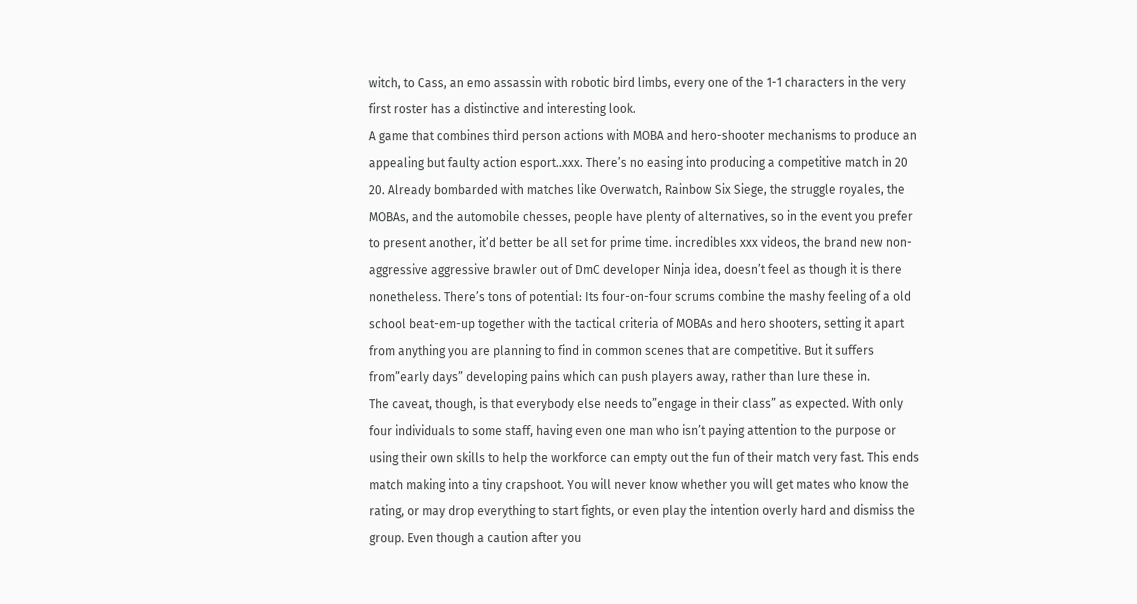witch, to Cass, an emo assassin with robotic bird limbs, every one of the 1-1 characters in the very first roster has a distinctive and interesting look.
A game that combines third person actions with MOBA and hero-shooter mechanisms to produce an appealing but faulty action esport..xxx. There’s no easing into producing a competitive match in 20 20. Already bombarded with matches like Overwatch, Rainbow Six Siege, the struggle royales, the MOBAs, and the automobile chesses, people have plenty of alternatives, so in the event you prefer to present another, it’d better be all set for prime time. incredibles xxx videos, the brand new non-aggressive aggressive brawler out of DmC developer Ninja idea, doesn’t feel as though it is there nonetheless. There’s tons of potential: Its four-on-four scrums combine the mashy feeling of a old school beat-em-up together with the tactical criteria of MOBAs and hero shooters, setting it apart from anything you are planning to find in common scenes that are competitive. But it suffers from”early days” developing pains which can push players away, rather than lure these in.
The caveat, though, is that everybody else needs to”engage in their class” as expected. With only four individuals to some staff, having even one man who isn’t paying attention to the purpose or using their own skills to help the workforce can empty out the fun of their match very fast. This ends match making into a tiny crapshoot. You will never know whether you will get mates who know the rating, or may drop everything to start fights, or even play the intention overly hard and dismiss the group. Even though a caution after you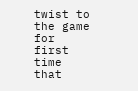twist to the game for first time that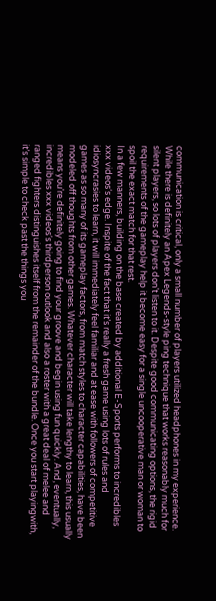communication is critical, only a small number of players utilized headphones in my experience. While there is definitely an Apex Legends-style ping technique that works reasonably much for silent players, so lots of players don’t listen to it. Despite good communicating options, the rigid requirements of the gameplay help it become easy for a single uncooperative man or woman to spoil the exact match for that rest.
In a few manners, building on the base created by additional E-Sports performs to incredibles xxx videos‘s edge. Inspite of the fact that it’s really a fresh game using lots of rules and idiosyncrasies to learn, it will immediately feel familiar and at ease with followers of competitive games as so many of its gameplay factors, from match styles to character capabilities, have been modeled off thoughts from other games. Whatever character will take lengthy to learn, this usually means you’re definitely going to find your groove and begin using fun quickly. And, eventually, incredibles xxx videos‘s thirdperson outlook and also a roster with a great deal of melee and ranged fighters distinguishes itself from the remainder of the bundle. Once you start playingwith, it’s simple to check past the things you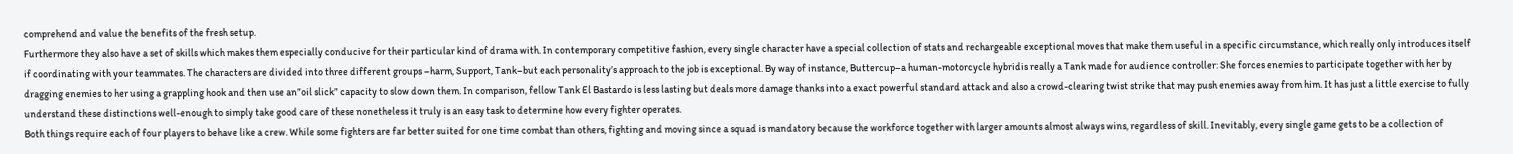comprehend and value the benefits of the fresh setup.
Furthermore they also have a set of skills which makes them especially conducive for their particular kind of drama with. In contemporary competitive fashion, every single character have a special collection of stats and rechargeable exceptional moves that make them useful in a specific circumstance, which really only introduces itself if coordinating with your teammates. The characters are divided into three different groups –harm, Support, Tank–but each personality’s approach to the job is exceptional. By way of instance, Buttercup–a human-motorcycle hybridis really a Tank made for audience controller: She forces enemies to participate together with her by dragging enemies to her using a grappling hook and then use an”oil slick” capacity to slow down them. In comparison, fellow Tank El Bastardo is less lasting but deals more damage thanks into a exact powerful standard attack and also a crowd-clearing twist strike that may push enemies away from him. It has just a little exercise to fully understand these distinctions well-enough to simply take good care of these nonetheless it truly is an easy task to determine how every fighter operates.
Both things require each of four players to behave like a crew. While some fighters are far better suited for one time combat than others, fighting and moving since a squad is mandatory because the workforce together with larger amounts almost always wins, regardless of skill. Inevitably, every single game gets to be a collection of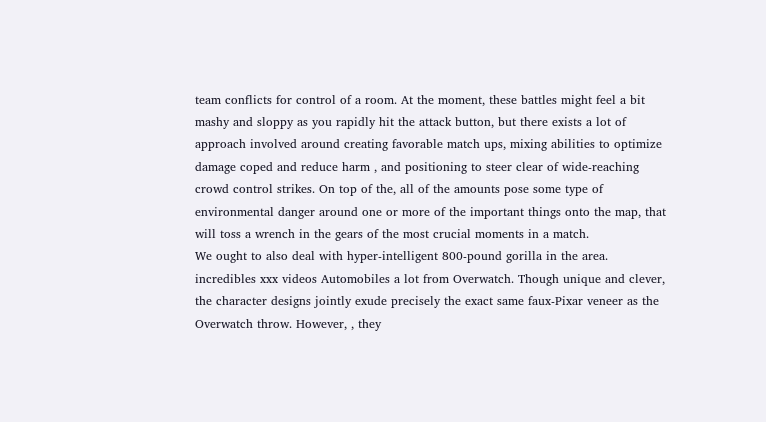team conflicts for control of a room. At the moment, these battles might feel a bit mashy and sloppy as you rapidly hit the attack button, but there exists a lot of approach involved around creating favorable match ups, mixing abilities to optimize damage coped and reduce harm , and positioning to steer clear of wide-reaching crowd control strikes. On top of the, all of the amounts pose some type of environmental danger around one or more of the important things onto the map, that will toss a wrench in the gears of the most crucial moments in a match.
We ought to also deal with hyper-intelligent 800-pound gorilla in the area. incredibles xxx videos Automobiles a lot from Overwatch. Though unique and clever, the character designs jointly exude precisely the exact same faux-Pixar veneer as the Overwatch throw. However, , they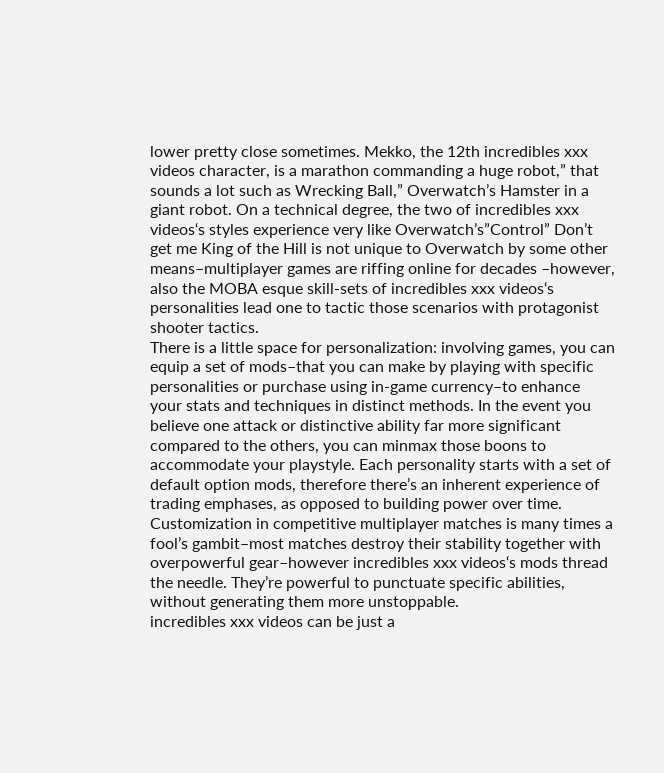lower pretty close sometimes. Mekko, the 12th incredibles xxx videos character, is a marathon commanding a huge robot,” that sounds a lot such as Wrecking Ball,” Overwatch’s Hamster in a giant robot. On a technical degree, the two of incredibles xxx videos‘s styles experience very like Overwatch’s”Control” Don’t get me King of the Hill is not unique to Overwatch by some other means–multiplayer games are riffing online for decades –however, also the MOBA esque skill-sets of incredibles xxx videos‘s personalities lead one to tactic those scenarios with protagonist shooter tactics.
There is a little space for personalization: involving games, you can equip a set of mods–that you can make by playing with specific personalities or purchase using in-game currency–to enhance your stats and techniques in distinct methods. In the event you believe one attack or distinctive ability far more significant compared to the others, you can minmax those boons to accommodate your playstyle. Each personality starts with a set of default option mods, therefore there’s an inherent experience of trading emphases, as opposed to building power over time. Customization in competitive multiplayer matches is many times a fool’s gambit–most matches destroy their stability together with overpowerful gear–however incredibles xxx videos‘s mods thread the needle. They’re powerful to punctuate specific abilities, without generating them more unstoppable.
incredibles xxx videos can be just a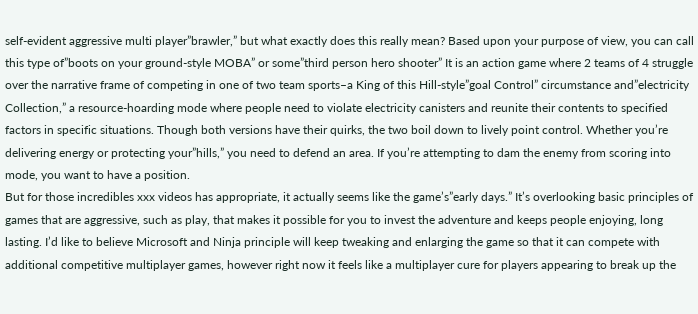self-evident aggressive multi player”brawler,” but what exactly does this really mean? Based upon your purpose of view, you can call this type of”boots on your ground-style MOBA” or some”third person hero shooter” It is an action game where 2 teams of 4 struggle over the narrative frame of competing in one of two team sports–a King of this Hill-style”goal Control” circumstance and”electricity Collection,” a resource-hoarding mode where people need to violate electricity canisters and reunite their contents to specified factors in specific situations. Though both versions have their quirks, the two boil down to lively point control. Whether you’re delivering energy or protecting your”hills,” you need to defend an area. If you’re attempting to dam the enemy from scoring into mode, you want to have a position.
But for those incredibles xxx videos has appropriate, it actually seems like the game’s”early days.” It’s overlooking basic principles of games that are aggressive, such as play, that makes it possible for you to invest the adventure and keeps people enjoying, long lasting. I’d like to believe Microsoft and Ninja principle will keep tweaking and enlarging the game so that it can compete with additional competitive multiplayer games, however right now it feels like a multiplayer cure for players appearing to break up the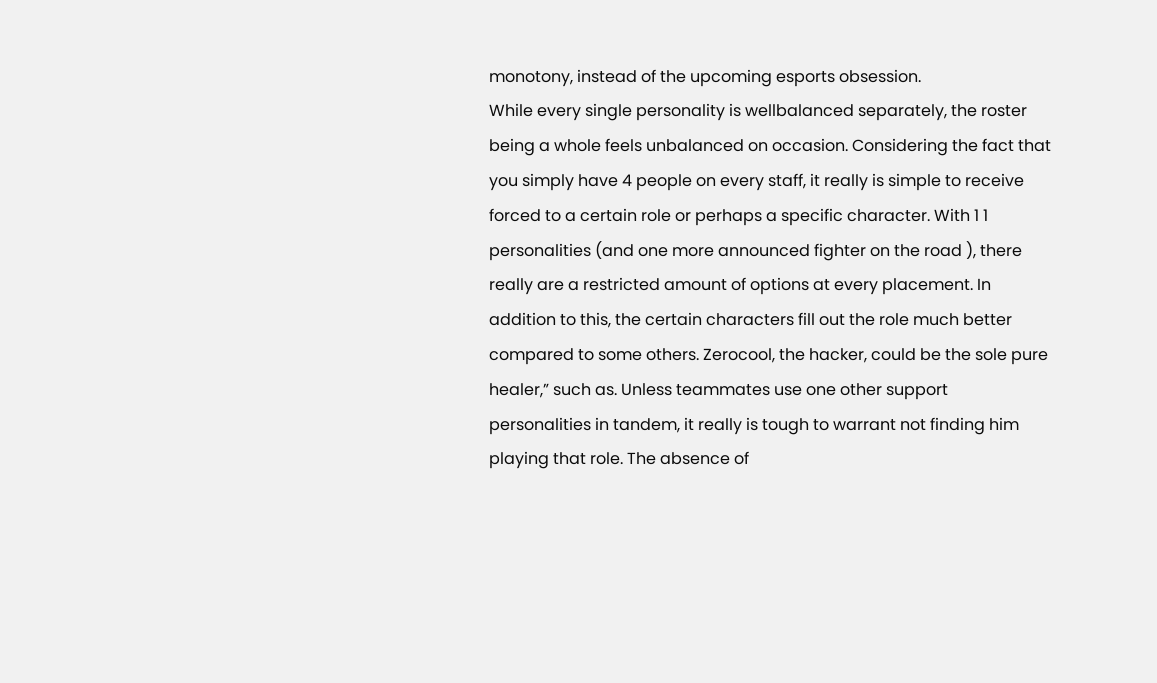monotony, instead of the upcoming esports obsession.
While every single personality is wellbalanced separately, the roster being a whole feels unbalanced on occasion. Considering the fact that you simply have 4 people on every staff, it really is simple to receive forced to a certain role or perhaps a specific character. With 1 1 personalities (and one more announced fighter on the road ), there really are a restricted amount of options at every placement. In addition to this, the certain characters fill out the role much better compared to some others. Zerocool, the hacker, could be the sole pure healer,” such as. Unless teammates use one other support personalities in tandem, it really is tough to warrant not finding him playing that role. The absence of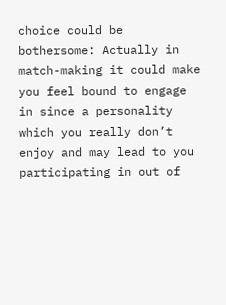choice could be bothersome: Actually in match-making it could make you feel bound to engage in since a personality which you really don’t enjoy and may lead to you participating in out of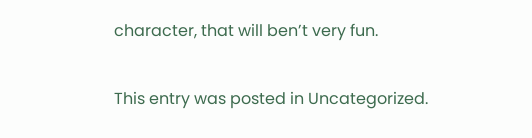character, that will ben’t very fun.

This entry was posted in Uncategorized.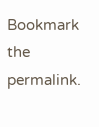Bookmark the permalink.